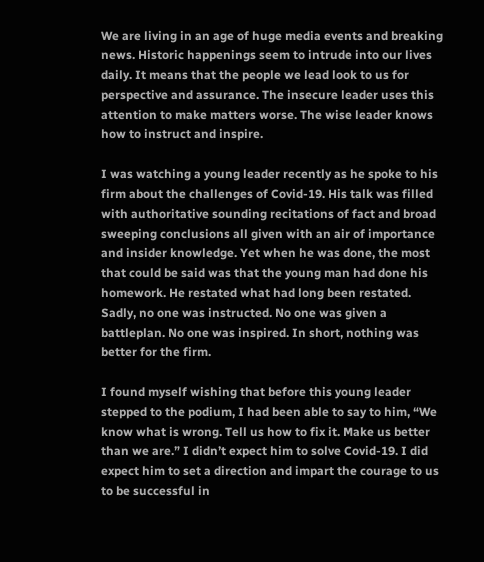We are living in an age of huge media events and breaking news. Historic happenings seem to intrude into our lives daily. It means that the people we lead look to us for perspective and assurance. The insecure leader uses this attention to make matters worse. The wise leader knows how to instruct and inspire.

I was watching a young leader recently as he spoke to his firm about the challenges of Covid-19. His talk was filled with authoritative sounding recitations of fact and broad sweeping conclusions all given with an air of importance and insider knowledge. Yet when he was done, the most that could be said was that the young man had done his homework. He restated what had long been restated. Sadly, no one was instructed. No one was given a battleplan. No one was inspired. In short, nothing was better for the firm.

I found myself wishing that before this young leader stepped to the podium, I had been able to say to him, “We know what is wrong. Tell us how to fix it. Make us better than we are.” I didn’t expect him to solve Covid-19. I did expect him to set a direction and impart the courage to us to be successful in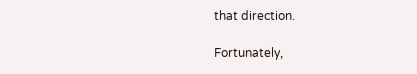that direction.

Fortunately,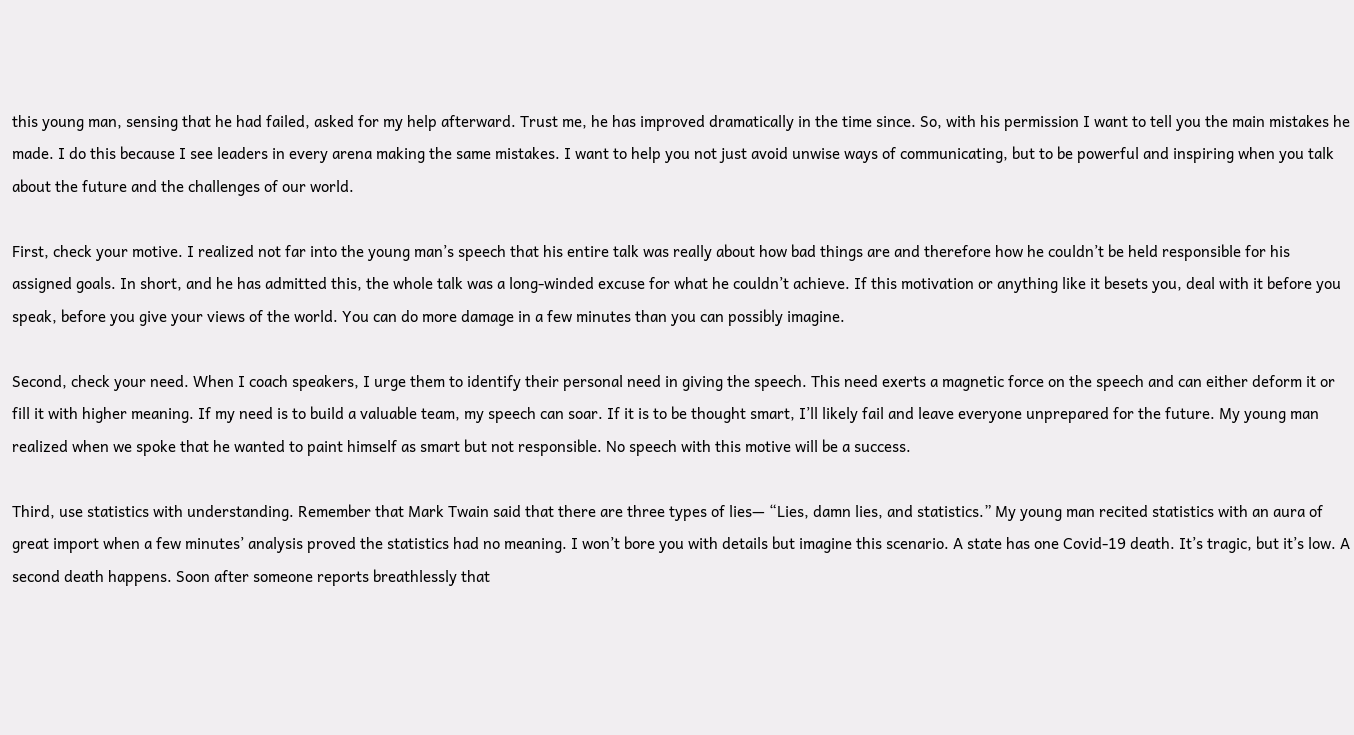this young man, sensing that he had failed, asked for my help afterward. Trust me, he has improved dramatically in the time since. So, with his permission I want to tell you the main mistakes he made. I do this because I see leaders in every arena making the same mistakes. I want to help you not just avoid unwise ways of communicating, but to be powerful and inspiring when you talk about the future and the challenges of our world.

First, check your motive. I realized not far into the young man’s speech that his entire talk was really about how bad things are and therefore how he couldn’t be held responsible for his assigned goals. In short, and he has admitted this, the whole talk was a long-winded excuse for what he couldn’t achieve. If this motivation or anything like it besets you, deal with it before you speak, before you give your views of the world. You can do more damage in a few minutes than you can possibly imagine.

Second, check your need. When I coach speakers, I urge them to identify their personal need in giving the speech. This need exerts a magnetic force on the speech and can either deform it or fill it with higher meaning. If my need is to build a valuable team, my speech can soar. If it is to be thought smart, I’ll likely fail and leave everyone unprepared for the future. My young man realized when we spoke that he wanted to paint himself as smart but not responsible. No speech with this motive will be a success.

Third, use statistics with understanding. Remember that Mark Twain said that there are three types of lies— “Lies, damn lies, and statistics.” My young man recited statistics with an aura of great import when a few minutes’ analysis proved the statistics had no meaning. I won’t bore you with details but imagine this scenario. A state has one Covid-19 death. It’s tragic, but it’s low. A second death happens. Soon after someone reports breathlessly that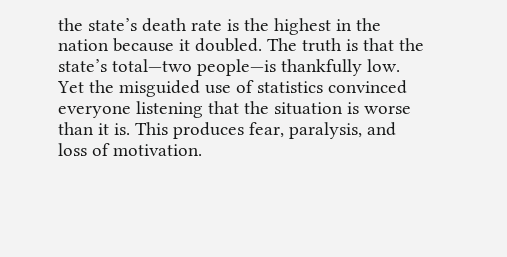the state’s death rate is the highest in the nation because it doubled. The truth is that the state’s total—two people—is thankfully low. Yet the misguided use of statistics convinced everyone listening that the situation is worse than it is. This produces fear, paralysis, and loss of motivation.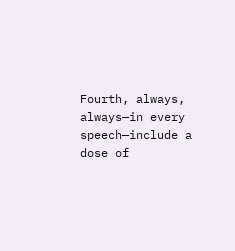Fourth, always, always—in every speech—include a dose of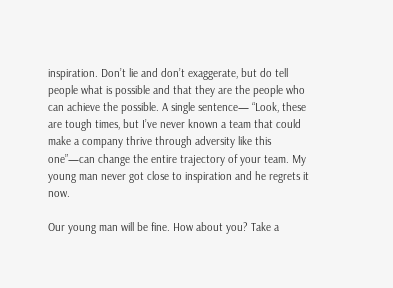inspiration. Don’t lie and don’t exaggerate, but do tell people what is possible and that they are the people who can achieve the possible. A single sentence— “Look, these are tough times, but I’ve never known a team that could make a company thrive through adversity like this one”—can change the entire trajectory of your team. My young man never got close to inspiration and he regrets it now.

Our young man will be fine. How about you? Take a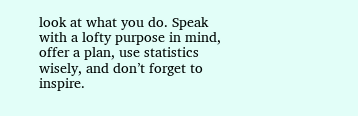look at what you do. Speak with a lofty purpose in mind, offer a plan, use statistics wisely, and don’t forget to inspire.